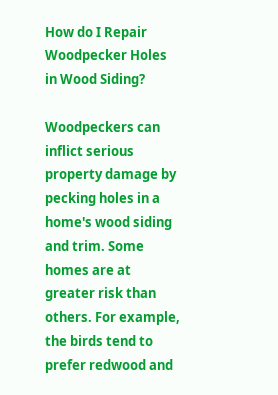How do I Repair Woodpecker Holes in Wood Siding?

Woodpeckers can inflict serious property damage by pecking holes in a home's wood siding and trim. Some homes are at greater risk than others. For example, the birds tend to prefer redwood and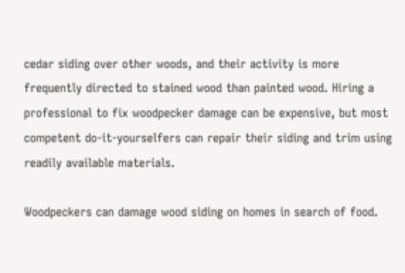cedar siding over other woods, and their activity is more frequently directed to stained wood than painted wood. Hiring a professional to fix woodpecker damage can be expensive, but most competent do-it-yourselfers can repair their siding and trim using readily available materials.

Woodpeckers can damage wood siding on homes in search of food.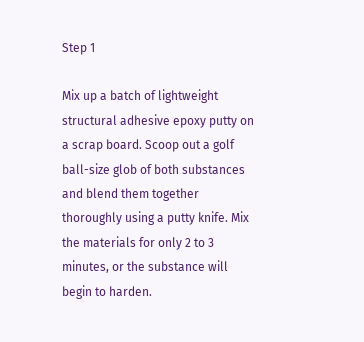Step 1

Mix up a batch of lightweight structural adhesive epoxy putty on a scrap board. Scoop out a golf ball-size glob of both substances and blend them together thoroughly using a putty knife. Mix the materials for only 2 to 3 minutes, or the substance will begin to harden.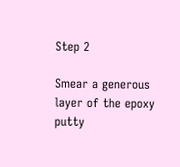Step 2

Smear a generous layer of the epoxy putty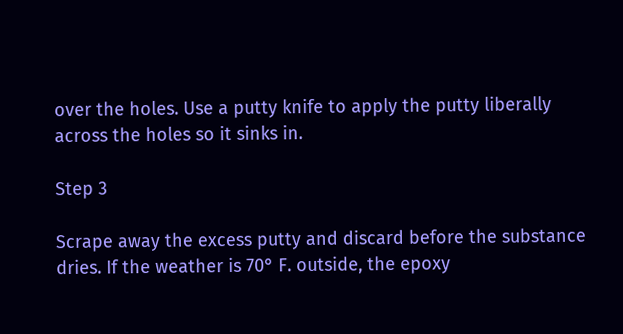over the holes. Use a putty knife to apply the putty liberally across the holes so it sinks in.

Step 3

Scrape away the excess putty and discard before the substance dries. If the weather is 70° F. outside, the epoxy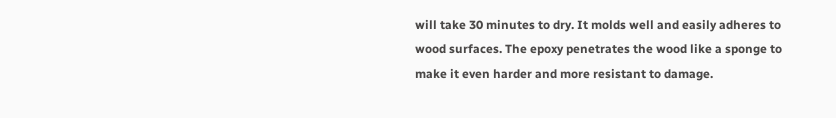will take 30 minutes to dry. It molds well and easily adheres to wood surfaces. The epoxy penetrates the wood like a sponge to make it even harder and more resistant to damage.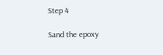Step 4

Sand the epoxy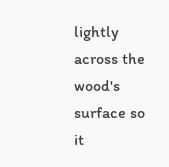lightly across the wood's surface so it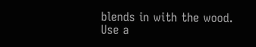blends in with the wood. Use a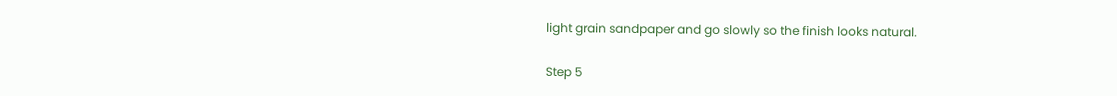light grain sandpaper and go slowly so the finish looks natural.

Step 5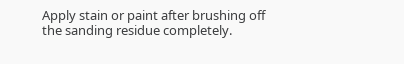Apply stain or paint after brushing off the sanding residue completely.